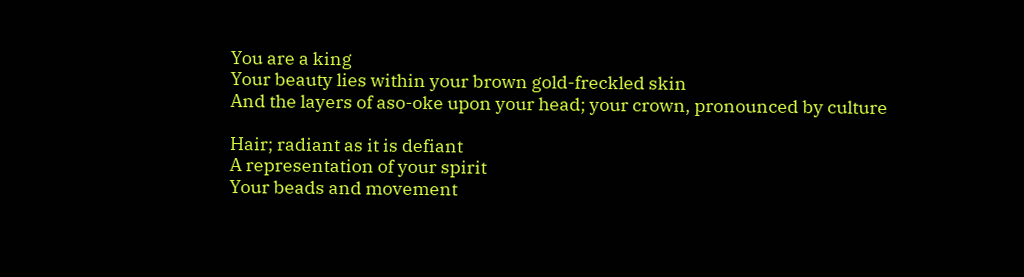You are a king
Your beauty lies within your brown gold-freckled skin
And the layers of aso-oke upon your head; your crown, pronounced by culture

Hair; radiant as it is defiant
A representation of your spirit
Your beads and movement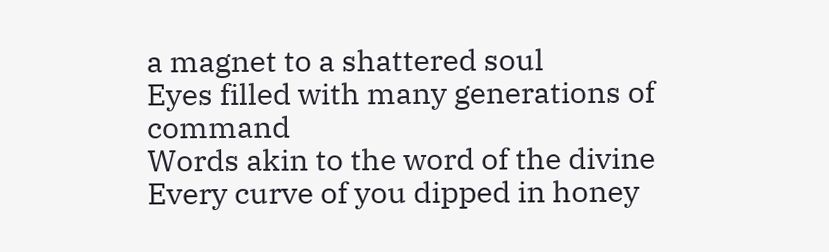a magnet to a shattered soul
Eyes filled with many generations of command
Words akin to the word of the divine
Every curve of you dipped in honey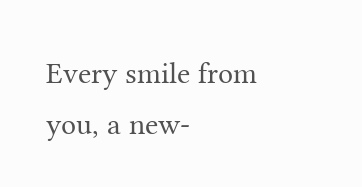Every smile from you, a new-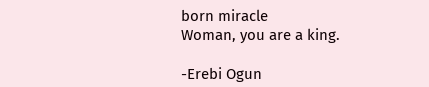born miracle
Woman, you are a king.

-Erebi Ogun